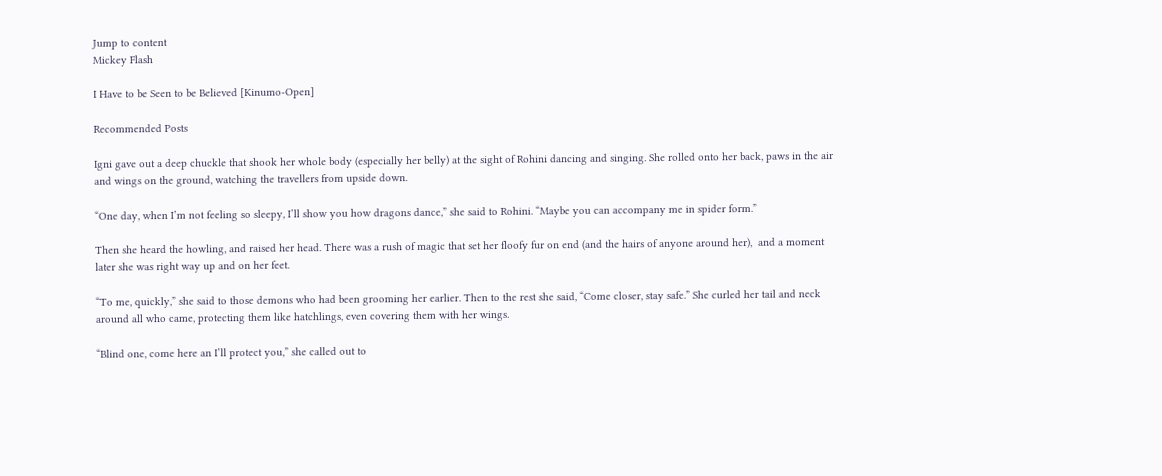Jump to content
Mickey Flash

I Have to be Seen to be Believed [Kinumo-Open]

Recommended Posts

Igni gave out a deep chuckle that shook her whole body (especially her belly) at the sight of Rohini dancing and singing. She rolled onto her back, paws in the air and wings on the ground, watching the travellers from upside down.

“One day, when I’m not feeling so sleepy, I’ll show you how dragons dance,” she said to Rohini. “Maybe you can accompany me in spider form.”

Then she heard the howling, and raised her head. There was a rush of magic that set her floofy fur on end (and the hairs of anyone around her),  and a moment later she was right way up and on her feet.

“To me, quickly,” she said to those demons who had been grooming her earlier. Then to the rest she said, “Come closer, stay safe.” She curled her tail and neck around all who came, protecting them like hatchlings, even covering them with her wings.

“Blind one, come here an I’ll protect you,” she called out to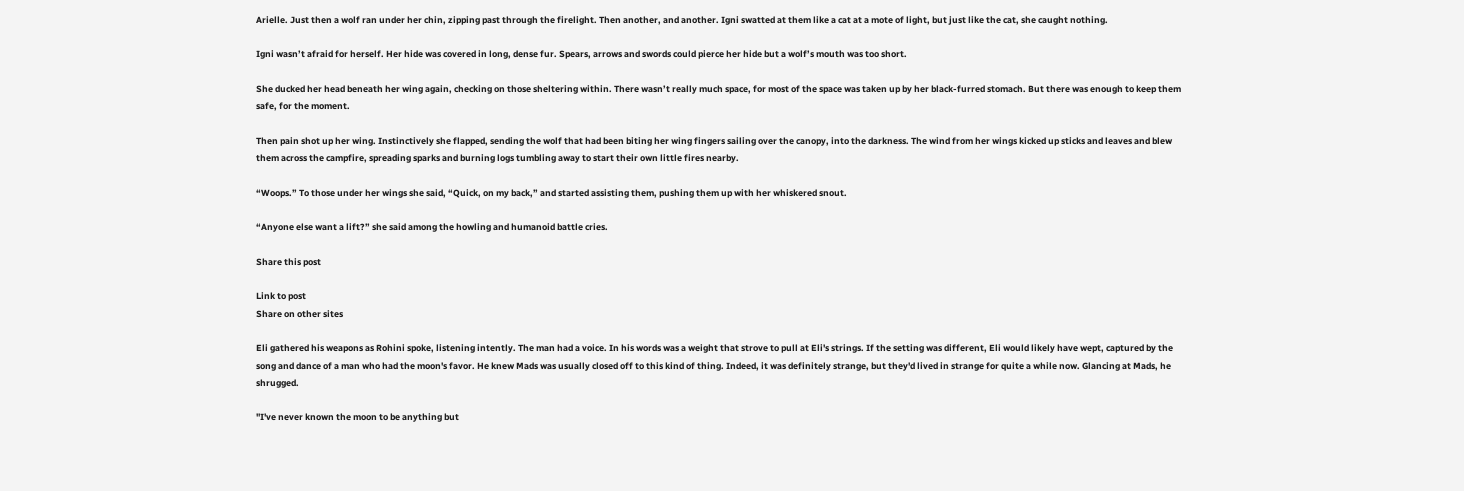Arielle. Just then a wolf ran under her chin, zipping past through the firelight. Then another, and another. Igni swatted at them like a cat at a mote of light, but just like the cat, she caught nothing.

Igni wasn’t afraid for herself. Her hide was covered in long, dense fur. Spears, arrows and swords could pierce her hide but a wolf’s mouth was too short.

She ducked her head beneath her wing again, checking on those sheltering within. There wasn’t really much space, for most of the space was taken up by her black-furred stomach. But there was enough to keep them safe, for the moment.

Then pain shot up her wing. Instinctively she flapped, sending the wolf that had been biting her wing fingers sailing over the canopy, into the darkness. The wind from her wings kicked up sticks and leaves and blew them across the campfire, spreading sparks and burning logs tumbling away to start their own little fires nearby.

“Woops.” To those under her wings she said, “Quick, on my back,” and started assisting them, pushing them up with her whiskered snout.

“Anyone else want a lift?” she said among the howling and humanoid battle cries.

Share this post

Link to post
Share on other sites

Eli gathered his weapons as Rohini spoke, listening intently. The man had a voice. In his words was a weight that strove to pull at Eli's strings. If the setting was different, Eli would likely have wept, captured by the song and dance of a man who had the moon's favor. He knew Mads was usually closed off to this kind of thing. Indeed, it was definitely strange, but they'd lived in strange for quite a while now. Glancing at Mads, he shrugged.

"I've never known the moon to be anything but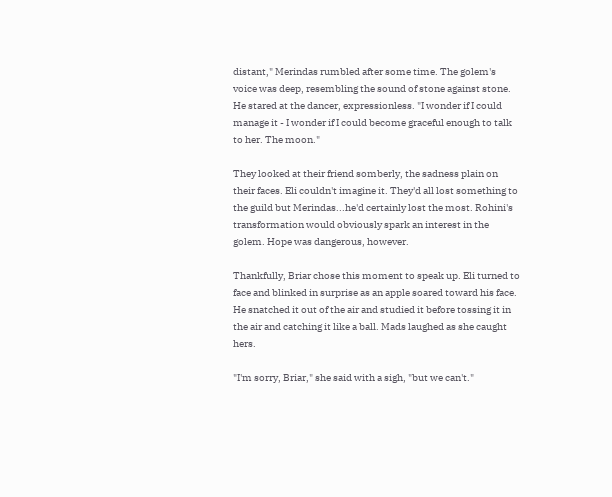distant," Merindas rumbled after some time. The golem's voice was deep, resembling the sound of stone against stone. He stared at the dancer, expressionless. "I wonder if I could manage it - I wonder if I could become graceful enough to talk to her. The moon."

They looked at their friend somberly, the sadness plain on their faces. Eli couldn't imagine it. They'd all lost something to the guild but Merindas...he'd certainly lost the most. Rohini's transformation would obviously spark an interest in the golem. Hope was dangerous, however.

Thankfully, Briar chose this moment to speak up. Eli turned to face and blinked in surprise as an apple soared toward his face. He snatched it out of the air and studied it before tossing it in the air and catching it like a ball. Mads laughed as she caught hers.

"I'm sorry, Briar," she said with a sigh, "but we can't."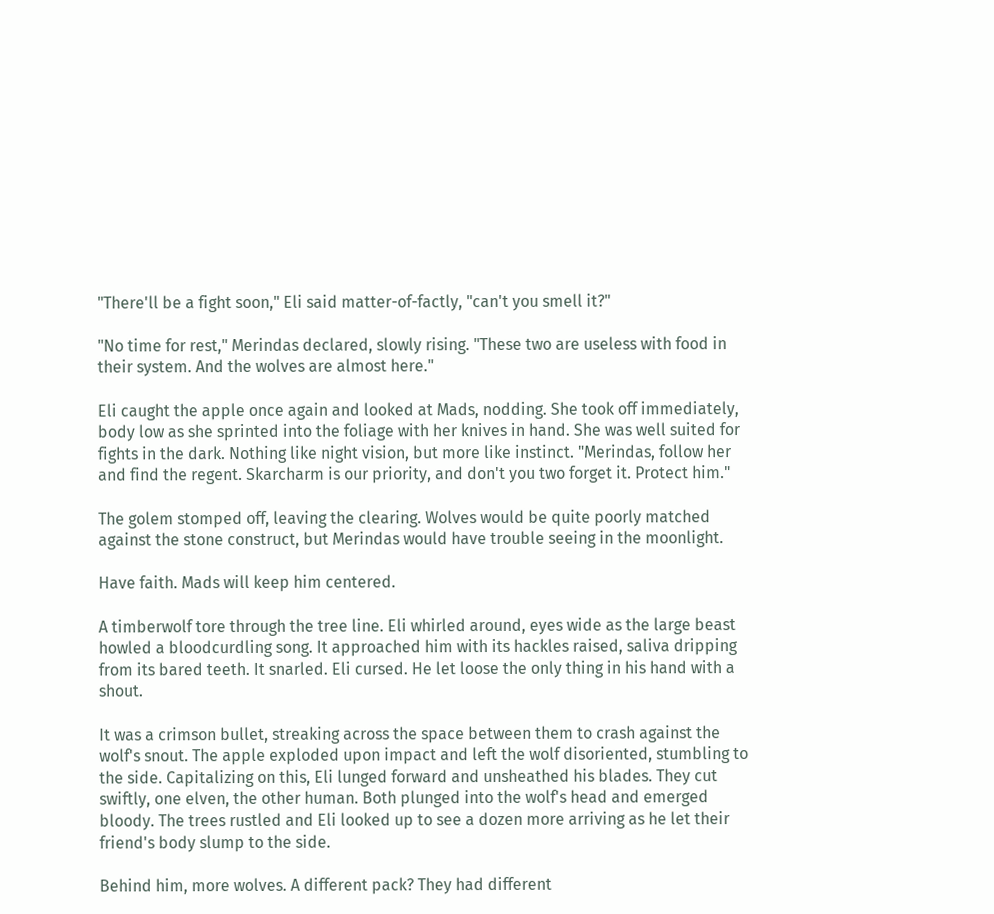"There'll be a fight soon," Eli said matter-of-factly, "can't you smell it?"

"No time for rest," Merindas declared, slowly rising. "These two are useless with food in their system. And the wolves are almost here."

Eli caught the apple once again and looked at Mads, nodding. She took off immediately, body low as she sprinted into the foliage with her knives in hand. She was well suited for fights in the dark. Nothing like night vision, but more like instinct. "Merindas, follow her and find the regent. Skarcharm is our priority, and don't you two forget it. Protect him."

The golem stomped off, leaving the clearing. Wolves would be quite poorly matched against the stone construct, but Merindas would have trouble seeing in the moonlight.

Have faith. Mads will keep him centered.

A timberwolf tore through the tree line. Eli whirled around, eyes wide as the large beast howled a bloodcurdling song. It approached him with its hackles raised, saliva dripping from its bared teeth. It snarled. Eli cursed. He let loose the only thing in his hand with a shout.

It was a crimson bullet, streaking across the space between them to crash against the wolf's snout. The apple exploded upon impact and left the wolf disoriented, stumbling to the side. Capitalizing on this, Eli lunged forward and unsheathed his blades. They cut swiftly, one elven, the other human. Both plunged into the wolf's head and emerged bloody. The trees rustled and Eli looked up to see a dozen more arriving as he let their friend's body slump to the side.

Behind him, more wolves. A different pack? They had different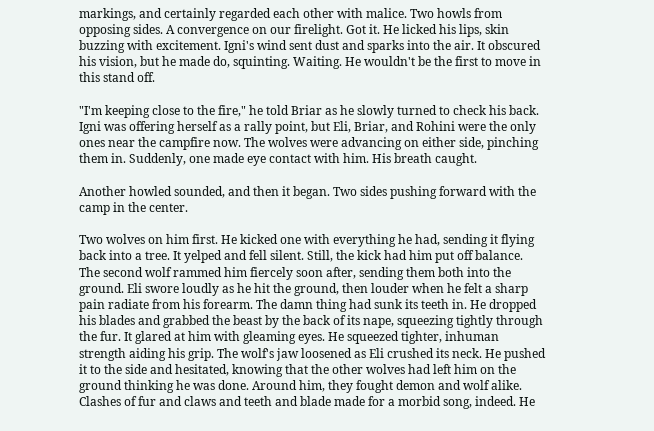markings, and certainly regarded each other with malice. Two howls from opposing sides. A convergence on our firelight. Got it. He licked his lips, skin buzzing with excitement. Igni's wind sent dust and sparks into the air. It obscured his vision, but he made do, squinting. Waiting. He wouldn't be the first to move in this stand off.

"I'm keeping close to the fire," he told Briar as he slowly turned to check his back. Igni was offering herself as a rally point, but Eli, Briar, and Rohini were the only ones near the campfire now. The wolves were advancing on either side, pinching them in. Suddenly, one made eye contact with him. His breath caught.

Another howled sounded, and then it began. Two sides pushing forward with the camp in the center.

Two wolves on him first. He kicked one with everything he had, sending it flying back into a tree. It yelped and fell silent. Still, the kick had him put off balance. The second wolf rammed him fiercely soon after, sending them both into the ground. Eli swore loudly as he hit the ground, then louder when he felt a sharp pain radiate from his forearm. The damn thing had sunk its teeth in. He dropped his blades and grabbed the beast by the back of its nape, squeezing tightly through the fur. It glared at him with gleaming eyes. He squeezed tighter, inhuman strength aiding his grip. The wolf's jaw loosened as Eli crushed its neck. He pushed it to the side and hesitated, knowing that the other wolves had left him on the ground thinking he was done. Around him, they fought demon and wolf alike. Clashes of fur and claws and teeth and blade made for a morbid song, indeed. He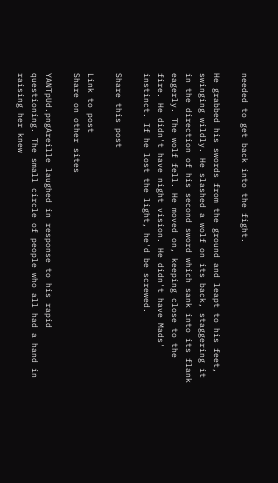needed to get back into the fight.

He grabbed his swords from the ground and leapt to his feet, swinging wildly. He slashed a wolf on its back, staggering it in the direction of his second sword which sank into its flank eagerly. The wolf fell. He moved on, keeping close to the fire. He didn't have night vision. He didn't have Mads' instinct. If he lost the light, he'd be screwed.

Share this post

Link to post
Share on other sites

YANTpUd.pngAreille laughed in response to his rapid questioning. The small circle of people who all had a hand in raising her knew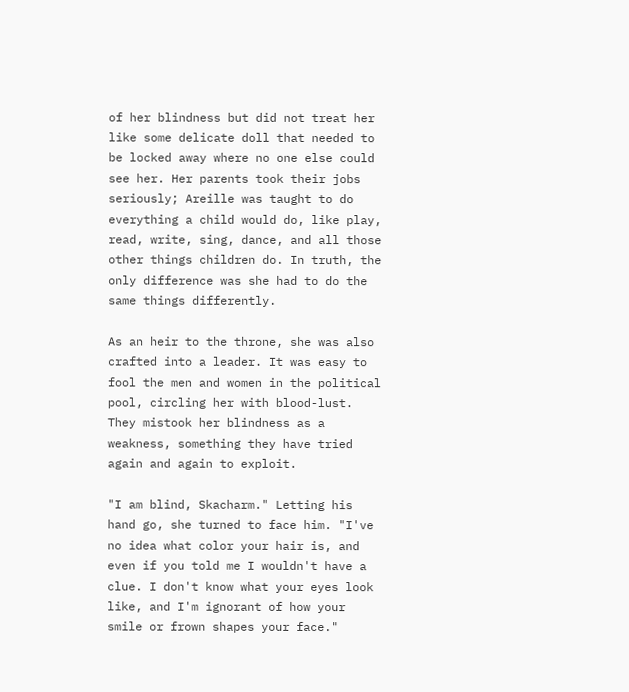of her blindness but did not treat her like some delicate doll that needed to be locked away where no one else could see her. Her parents took their jobs seriously; Areille was taught to do everything a child would do, like play, read, write, sing, dance, and all those other things children do. In truth, the only difference was she had to do the same things differently.

As an heir to the throne, she was also crafted into a leader. It was easy to fool the men and women in the political pool, circling her with blood-lust. They mistook her blindness as a weakness, something they have tried again and again to exploit.

"I am blind, Skacharm." Letting his hand go, she turned to face him. "I've no idea what color your hair is, and even if you told me I wouldn't have a clue. I don't know what your eyes look like, and I'm ignorant of how your smile or frown shapes your face."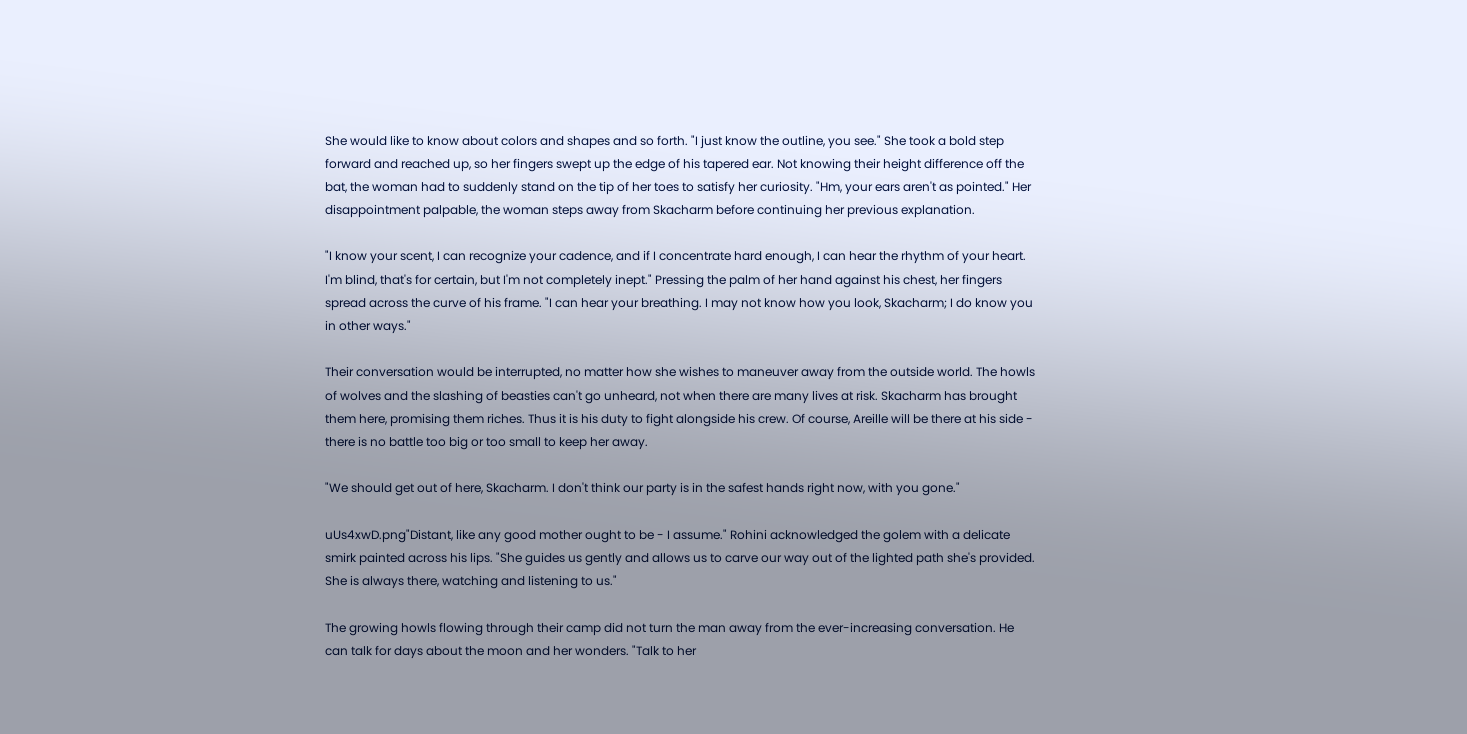She would like to know about colors and shapes and so forth. "I just know the outline, you see." She took a bold step forward and reached up, so her fingers swept up the edge of his tapered ear. Not knowing their height difference off the bat, the woman had to suddenly stand on the tip of her toes to satisfy her curiosity. "Hm, your ears aren't as pointed." Her disappointment palpable, the woman steps away from Skacharm before continuing her previous explanation.

"I know your scent, I can recognize your cadence, and if I concentrate hard enough, I can hear the rhythm of your heart. I'm blind, that's for certain, but I'm not completely inept." Pressing the palm of her hand against his chest, her fingers spread across the curve of his frame. "I can hear your breathing. I may not know how you look, Skacharm; I do know you in other ways."

Their conversation would be interrupted, no matter how she wishes to maneuver away from the outside world. The howls of wolves and the slashing of beasties can't go unheard, not when there are many lives at risk. Skacharm has brought them here, promising them riches. Thus it is his duty to fight alongside his crew. Of course, Areille will be there at his side - there is no battle too big or too small to keep her away.

"We should get out of here, Skacharm. I don't think our party is in the safest hands right now, with you gone."

uUs4xwD.png"Distant, like any good mother ought to be - I assume." Rohini acknowledged the golem with a delicate smirk painted across his lips. "She guides us gently and allows us to carve our way out of the lighted path she's provided. She is always there, watching and listening to us."

The growing howls flowing through their camp did not turn the man away from the ever-increasing conversation. He can talk for days about the moon and her wonders. "Talk to her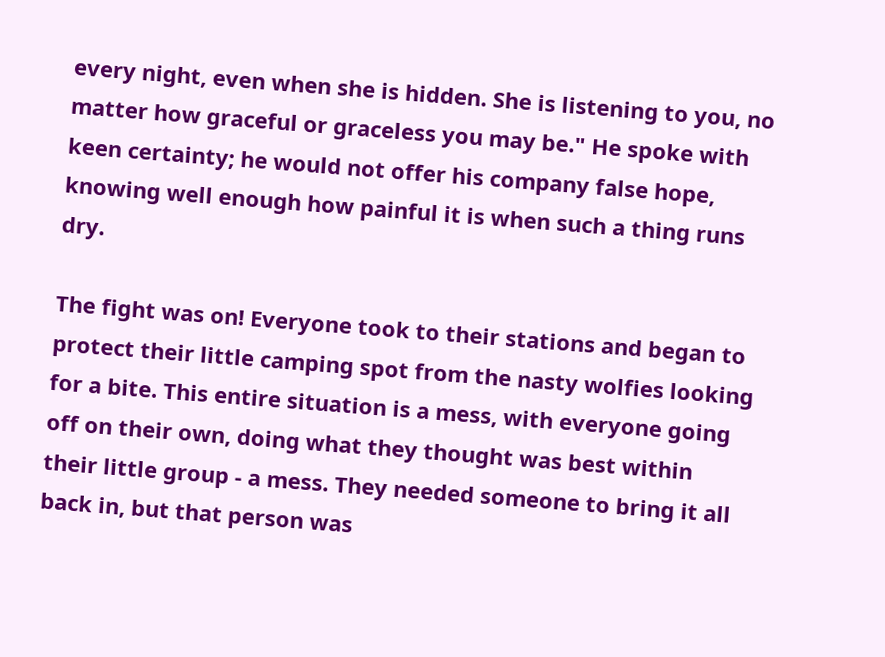every night, even when she is hidden. She is listening to you, no matter how graceful or graceless you may be." He spoke with keen certainty; he would not offer his company false hope, knowing well enough how painful it is when such a thing runs dry.

The fight was on! Everyone took to their stations and began to protect their little camping spot from the nasty wolfies looking for a bite. This entire situation is a mess, with everyone going off on their own, doing what they thought was best within their little group - a mess. They needed someone to bring it all back in, but that person was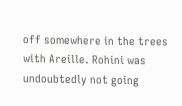off somewhere in the trees with Areille. Rohini was undoubtedly not going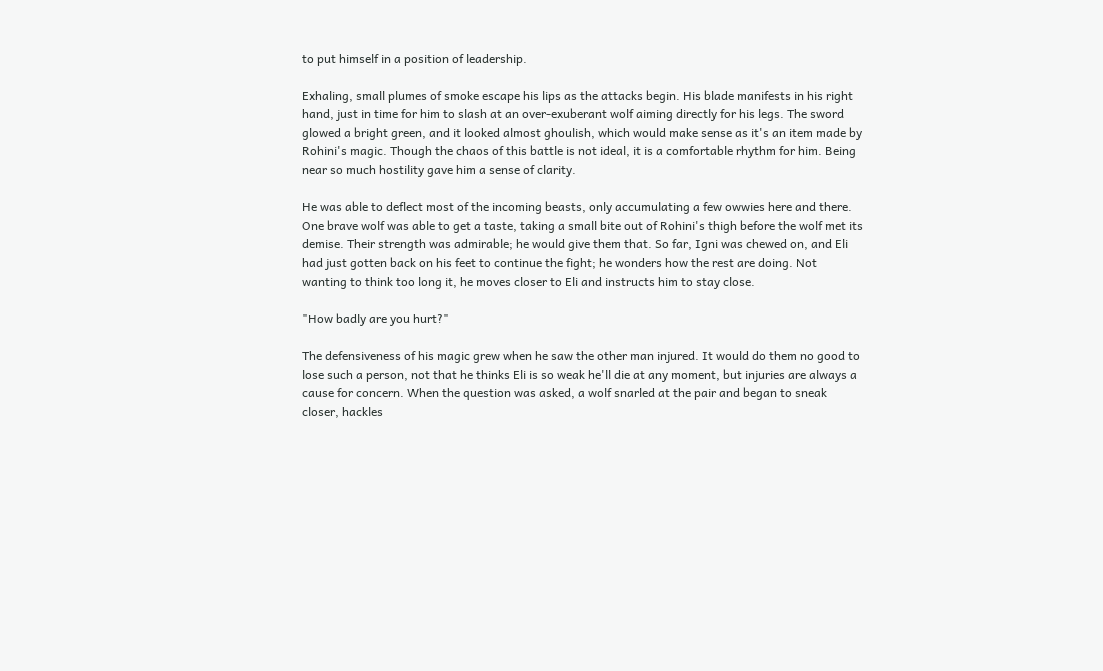to put himself in a position of leadership.

Exhaling, small plumes of smoke escape his lips as the attacks begin. His blade manifests in his right hand, just in time for him to slash at an over-exuberant wolf aiming directly for his legs. The sword glowed a bright green, and it looked almost ghoulish, which would make sense as it's an item made by Rohini's magic. Though the chaos of this battle is not ideal, it is a comfortable rhythm for him. Being near so much hostility gave him a sense of clarity.

He was able to deflect most of the incoming beasts, only accumulating a few owwies here and there. One brave wolf was able to get a taste, taking a small bite out of Rohini's thigh before the wolf met its demise. Their strength was admirable; he would give them that. So far, Igni was chewed on, and Eli had just gotten back on his feet to continue the fight; he wonders how the rest are doing. Not wanting to think too long it, he moves closer to Eli and instructs him to stay close.

"How badly are you hurt?"

The defensiveness of his magic grew when he saw the other man injured. It would do them no good to lose such a person, not that he thinks Eli is so weak he'll die at any moment, but injuries are always a cause for concern. When the question was asked, a wolf snarled at the pair and began to sneak closer, hackles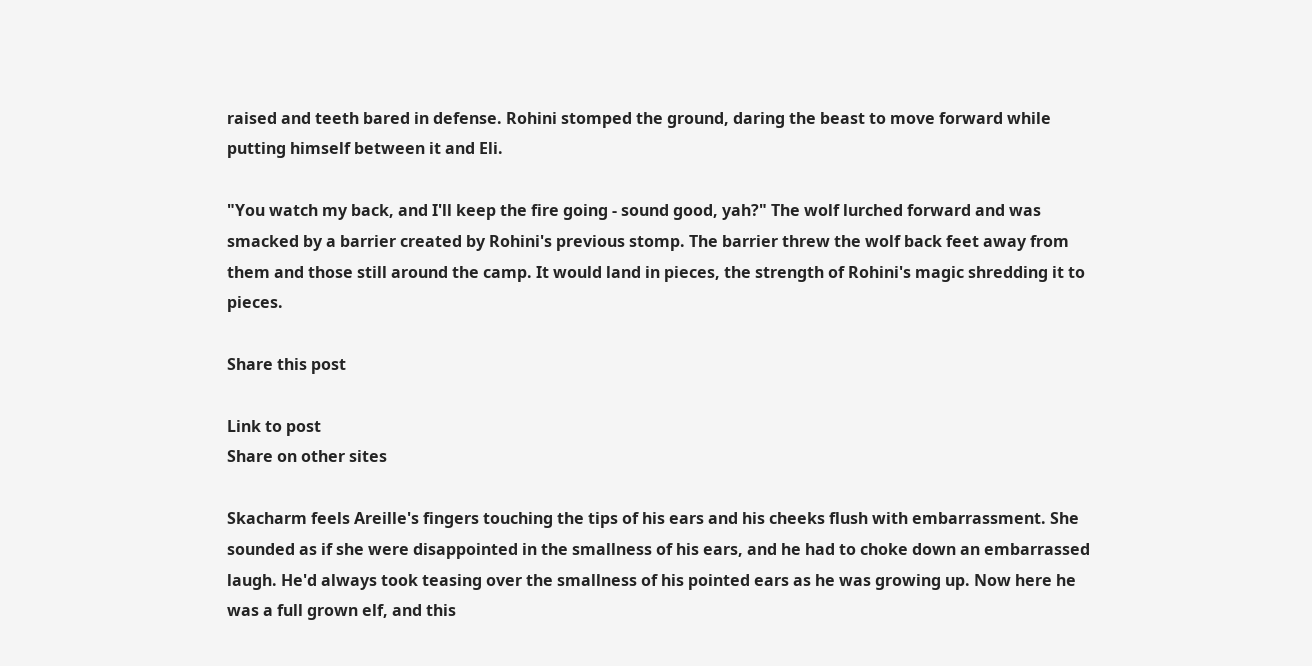raised and teeth bared in defense. Rohini stomped the ground, daring the beast to move forward while putting himself between it and Eli.

"You watch my back, and I'll keep the fire going - sound good, yah?" The wolf lurched forward and was smacked by a barrier created by Rohini's previous stomp. The barrier threw the wolf back feet away from them and those still around the camp. It would land in pieces, the strength of Rohini's magic shredding it to pieces.

Share this post

Link to post
Share on other sites

Skacharm feels Areille's fingers touching the tips of his ears and his cheeks flush with embarrassment. She sounded as if she were disappointed in the smallness of his ears, and he had to choke down an embarrassed laugh. He'd always took teasing over the smallness of his pointed ears as he was growing up. Now here he was a full grown elf, and this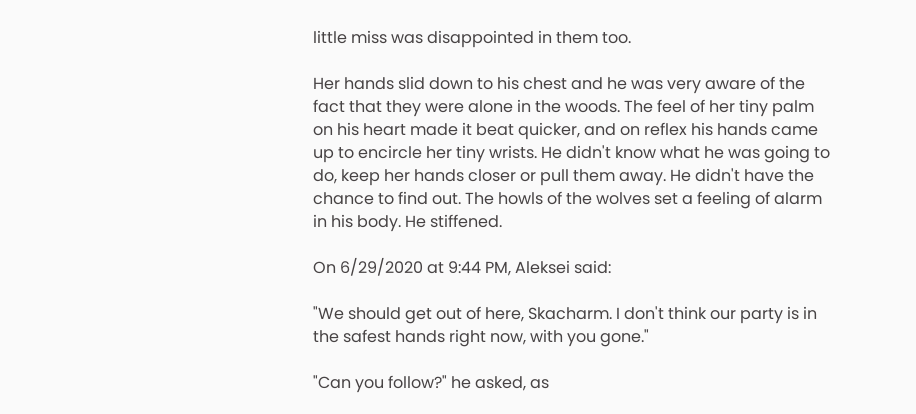little miss was disappointed in them too.

Her hands slid down to his chest and he was very aware of the fact that they were alone in the woods. The feel of her tiny palm on his heart made it beat quicker, and on reflex his hands came up to encircle her tiny wrists. He didn't know what he was going to do, keep her hands closer or pull them away. He didn't have the chance to find out. The howls of the wolves set a feeling of alarm in his body. He stiffened.

On 6/29/2020 at 9:44 PM, Aleksei said:

"We should get out of here, Skacharm. I don't think our party is in the safest hands right now, with you gone."

"Can you follow?" he asked, as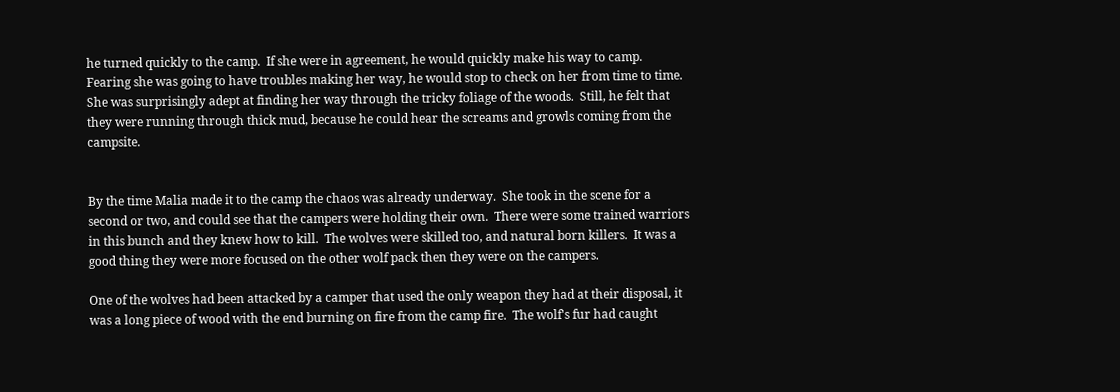he turned quickly to the camp.  If she were in agreement, he would quickly make his way to camp.  Fearing she was going to have troubles making her way, he would stop to check on her from time to time.  She was surprisingly adept at finding her way through the tricky foliage of the woods.  Still, he felt that they were running through thick mud, because he could hear the screams and growls coming from the campsite.


By the time Malia made it to the camp the chaos was already underway.  She took in the scene for a second or two, and could see that the campers were holding their own.  There were some trained warriors in this bunch and they knew how to kill.  The wolves were skilled too, and natural born killers.  It was a good thing they were more focused on the other wolf pack then they were on the campers.

One of the wolves had been attacked by a camper that used the only weapon they had at their disposal, it was a long piece of wood with the end burning on fire from the camp fire.  The wolf's fur had caught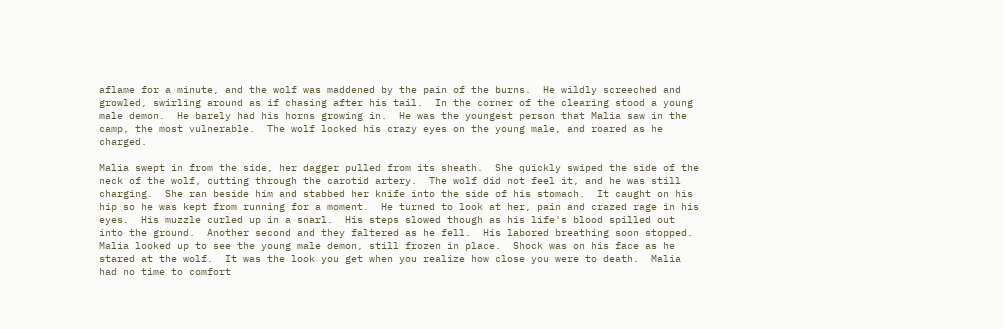aflame for a minute, and the wolf was maddened by the pain of the burns.  He wildly screeched and growled, swirling around as if chasing after his tail.  In the corner of the clearing stood a young male demon.  He barely had his horns growing in.  He was the youngest person that Malia saw in the camp, the most vulnerable.  The wolf locked his crazy eyes on the young male, and roared as he charged.

Malia swept in from the side, her dagger pulled from its sheath.  She quickly swiped the side of the neck of the wolf, cutting through the carotid artery.  The wolf did not feel it, and he was still charging.  She ran beside him and stabbed her knife into the side of his stomach.  It caught on his hip so he was kept from running for a moment.  He turned to look at her, pain and crazed rage in his eyes.  His muzzle curled up in a snarl.  His steps slowed though as his life's blood spilled out into the ground.  Another second and they faltered as he fell.  His labored breathing soon stopped.  Malia looked up to see the young male demon, still frozen in place.  Shock was on his face as he stared at the wolf.  It was the look you get when you realize how close you were to death.  Malia had no time to comfort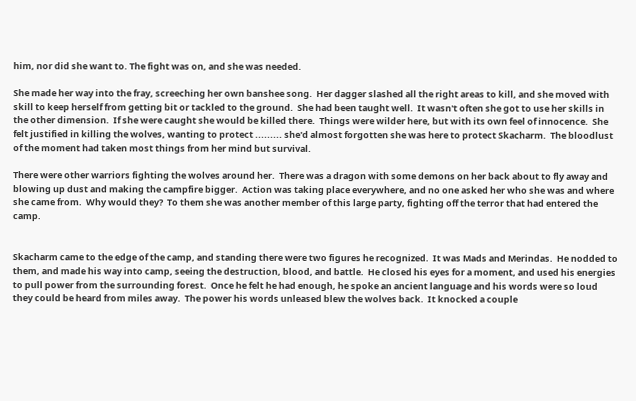him, nor did she want to. The fight was on, and she was needed.

She made her way into the fray, screeching her own banshee song.  Her dagger slashed all the right areas to kill, and she moved with skill to keep herself from getting bit or tackled to the ground.  She had been taught well.  It wasn't often she got to use her skills in the other dimension.  If she were caught she would be killed there.  Things were wilder here, but with its own feel of innocence.  She felt justified in killing the wolves, wanting to protect ......... she'd almost forgotten she was here to protect Skacharm.  The bloodlust of the moment had taken most things from her mind but survival.

There were other warriors fighting the wolves around her.  There was a dragon with some demons on her back about to fly away and blowing up dust and making the campfire bigger.  Action was taking place everywhere, and no one asked her who she was and where she came from.  Why would they?  To them she was another member of this large party, fighting off the terror that had entered the camp.


Skacharm came to the edge of the camp, and standing there were two figures he recognized.  It was Mads and Merindas.  He nodded to them, and made his way into camp, seeing the destruction, blood, and battle.  He closed his eyes for a moment, and used his energies to pull power from the surrounding forest.  Once he felt he had enough, he spoke an ancient language and his words were so loud they could be heard from miles away.  The power his words unleased blew the wolves back.  It knocked a couple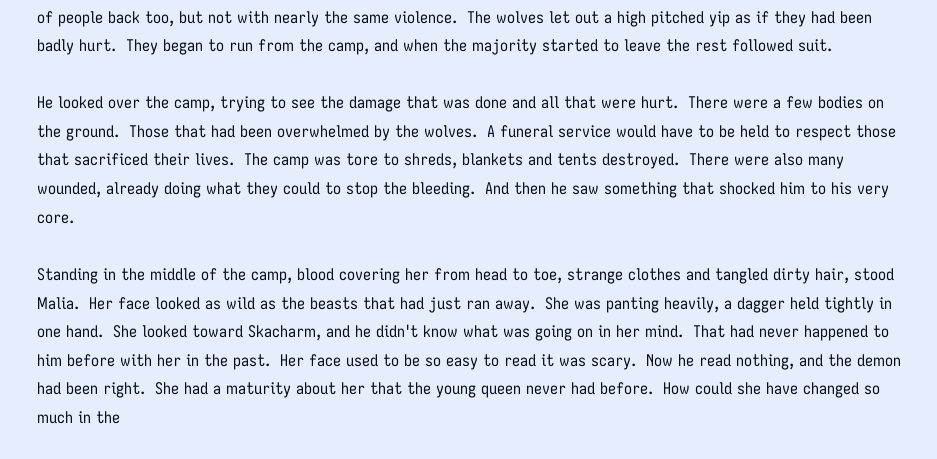of people back too, but not with nearly the same violence.  The wolves let out a high pitched yip as if they had been badly hurt.  They began to run from the camp, and when the majority started to leave the rest followed suit.

He looked over the camp, trying to see the damage that was done and all that were hurt.  There were a few bodies on the ground.  Those that had been overwhelmed by the wolves.  A funeral service would have to be held to respect those that sacrificed their lives.  The camp was tore to shreds, blankets and tents destroyed.  There were also many wounded, already doing what they could to stop the bleeding.  And then he saw something that shocked him to his very core.

Standing in the middle of the camp, blood covering her from head to toe, strange clothes and tangled dirty hair, stood Malia.  Her face looked as wild as the beasts that had just ran away.  She was panting heavily, a dagger held tightly in one hand.  She looked toward Skacharm, and he didn't know what was going on in her mind.  That had never happened to him before with her in the past.  Her face used to be so easy to read it was scary.  Now he read nothing, and the demon had been right.  She had a maturity about her that the young queen never had before.  How could she have changed so much in the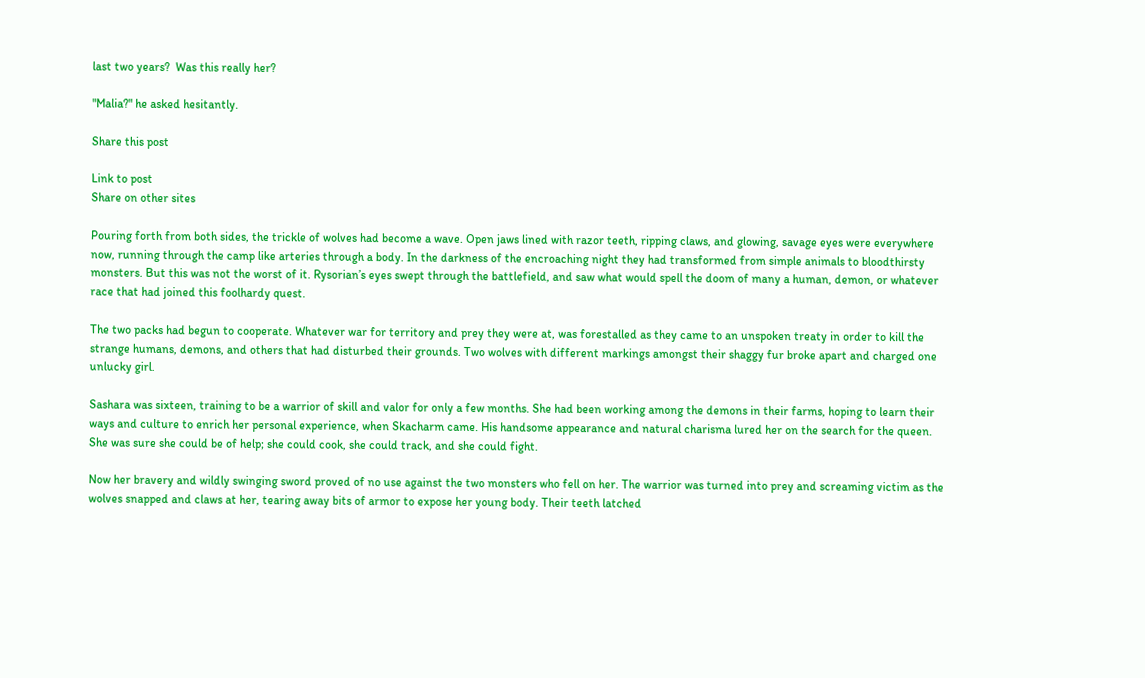last two years?  Was this really her?

"Malia?" he asked hesitantly.

Share this post

Link to post
Share on other sites

Pouring forth from both sides, the trickle of wolves had become a wave. Open jaws lined with razor teeth, ripping claws, and glowing, savage eyes were everywhere now, running through the camp like arteries through a body. In the darkness of the encroaching night they had transformed from simple animals to bloodthirsty monsters. But this was not the worst of it. Rysorian’s eyes swept through the battlefield, and saw what would spell the doom of many a human, demon, or whatever race that had joined this foolhardy quest.

The two packs had begun to cooperate. Whatever war for territory and prey they were at, was forestalled as they came to an unspoken treaty in order to kill the strange humans, demons, and others that had disturbed their grounds. Two wolves with different markings amongst their shaggy fur broke apart and charged one unlucky girl.

Sashara was sixteen, training to be a warrior of skill and valor for only a few months. She had been working among the demons in their farms, hoping to learn their ways and culture to enrich her personal experience, when Skacharm came. His handsome appearance and natural charisma lured her on the search for the queen. She was sure she could be of help; she could cook, she could track, and she could fight.

Now her bravery and wildly swinging sword proved of no use against the two monsters who fell on her. The warrior was turned into prey and screaming victim as the wolves snapped and claws at her, tearing away bits of armor to expose her young body. Their teeth latched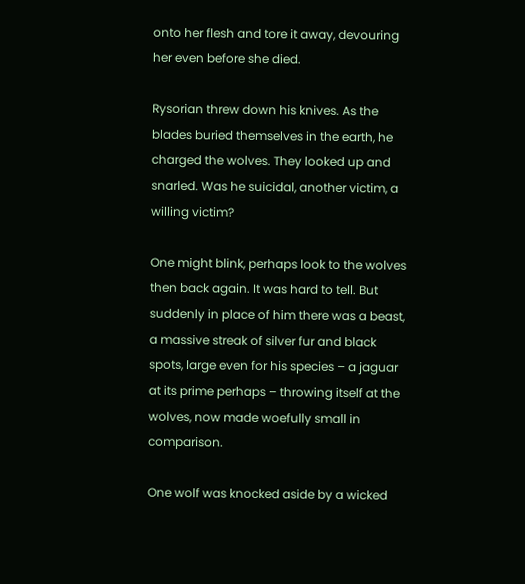onto her flesh and tore it away, devouring her even before she died.

Rysorian threw down his knives. As the blades buried themselves in the earth, he charged the wolves. They looked up and snarled. Was he suicidal, another victim, a willing victim?

One might blink, perhaps look to the wolves then back again. It was hard to tell. But suddenly in place of him there was a beast, a massive streak of silver fur and black spots, large even for his species – a jaguar at its prime perhaps – throwing itself at the wolves, now made woefully small in comparison.

One wolf was knocked aside by a wicked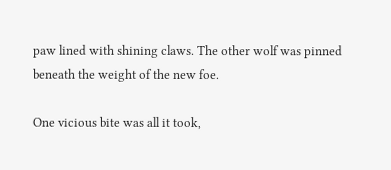paw lined with shining claws. The other wolf was pinned beneath the weight of the new foe.

One vicious bite was all it took,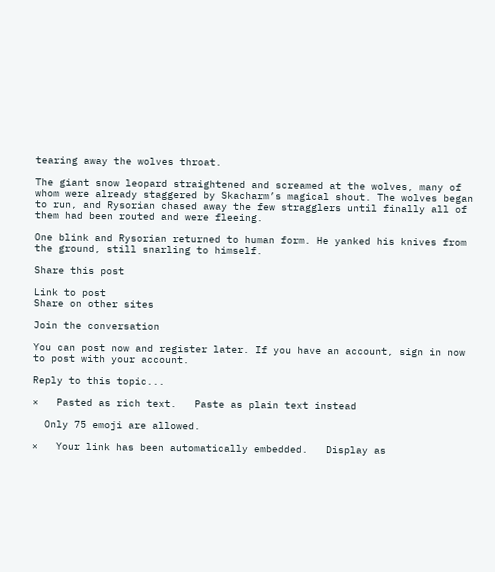tearing away the wolves throat.

The giant snow leopard straightened and screamed at the wolves, many of whom were already staggered by Skacharm’s magical shout. The wolves began to run, and Rysorian chased away the few stragglers until finally all of them had been routed and were fleeing.

One blink and Rysorian returned to human form. He yanked his knives from the ground, still snarling to himself.

Share this post

Link to post
Share on other sites

Join the conversation

You can post now and register later. If you have an account, sign in now to post with your account.

Reply to this topic...

×   Pasted as rich text.   Paste as plain text instead

  Only 75 emoji are allowed.

×   Your link has been automatically embedded.   Display as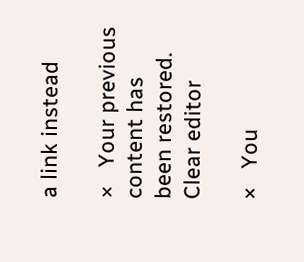a link instead

×   Your previous content has been restored.   Clear editor

×   You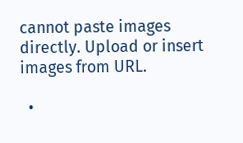cannot paste images directly. Upload or insert images from URL.

  •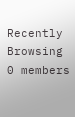Recently Browsing   0 members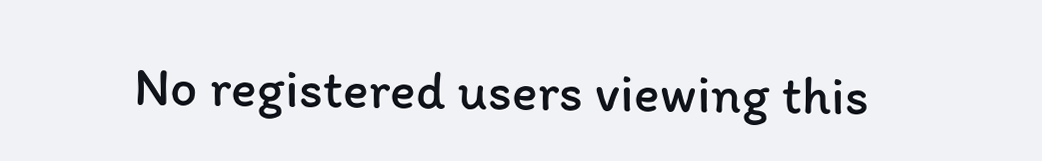No registered users viewing this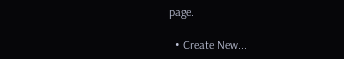page.

  • Create New...